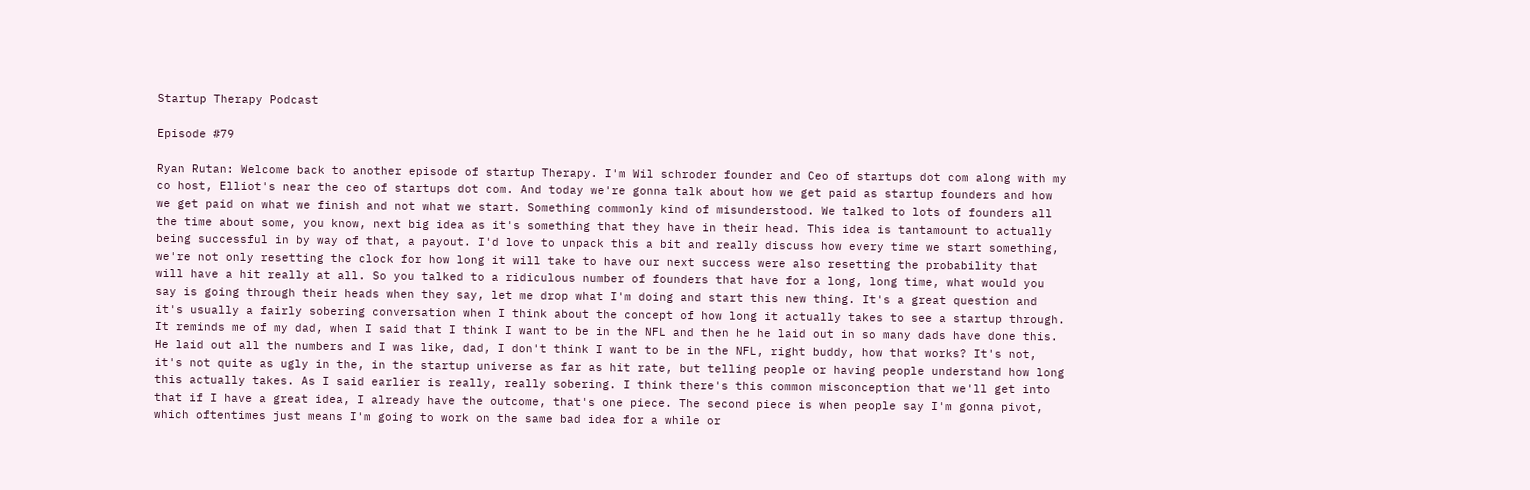Startup Therapy Podcast

Episode #79

Ryan Rutan: Welcome back to another episode of startup Therapy. I'm Wil schroder founder and Ceo of startups dot com along with my co host, Elliot's near the ceo of startups dot com. And today we're gonna talk about how we get paid as startup founders and how we get paid on what we finish and not what we start. Something commonly kind of misunderstood. We talked to lots of founders all the time about some, you know, next big idea as it's something that they have in their head. This idea is tantamount to actually being successful in by way of that, a payout. I'd love to unpack this a bit and really discuss how every time we start something, we're not only resetting the clock for how long it will take to have our next success were also resetting the probability that will have a hit really at all. So you talked to a ridiculous number of founders that have for a long, long time, what would you say is going through their heads when they say, let me drop what I'm doing and start this new thing. It's a great question and it's usually a fairly sobering conversation when I think about the concept of how long it actually takes to see a startup through. It reminds me of my dad, when I said that I think I want to be in the NFL and then he he laid out in so many dads have done this. He laid out all the numbers and I was like, dad, I don't think I want to be in the NFL, right buddy, how that works? It's not, it's not quite as ugly in the, in the startup universe as far as hit rate, but telling people or having people understand how long this actually takes. As I said earlier is really, really sobering. I think there's this common misconception that we'll get into that if I have a great idea, I already have the outcome, that's one piece. The second piece is when people say I'm gonna pivot, which oftentimes just means I'm going to work on the same bad idea for a while or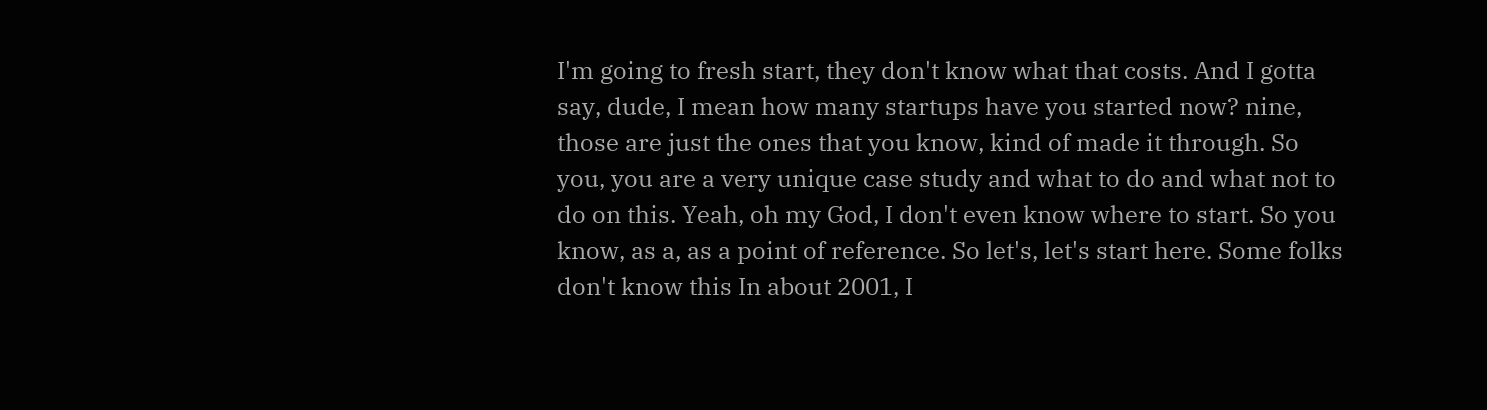I'm going to fresh start, they don't know what that costs. And I gotta say, dude, I mean how many startups have you started now? nine, those are just the ones that you know, kind of made it through. So you, you are a very unique case study and what to do and what not to do on this. Yeah, oh my God, I don't even know where to start. So you know, as a, as a point of reference. So let's, let's start here. Some folks don't know this In about 2001, I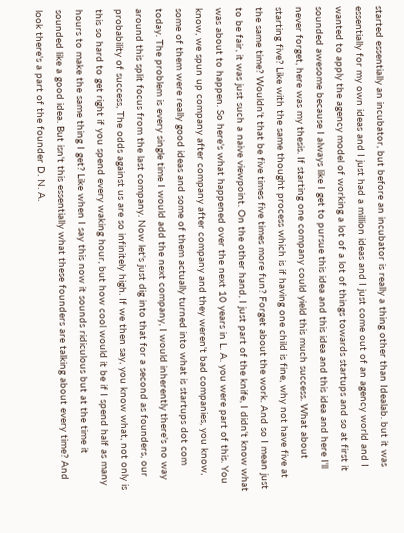started essentially an incubator, but before an incubator is really a thing other than Idealab. but it was essentially for my own ideas and I just had a million ideas and I just come out of an agency world and I wanted to apply the agency model of working a lot of a lot of things towards startups and so at first it sounded awesome because I always like I get to pursue this idea and this idea and this idea and here I'll never forget, here was my thesis. If starting one company could yield this much success. What about starting five? Like with the same thought process which is if having one child is fine, why not have five at the same time? Wouldn't that be five times five times more fun? Forget about the work. And so I mean just to be fair, it was just such a naive viewpoint. On the other hand, I just part of the knife, I didn't know what was about to happen. So here's what happened over the next 10 years in L. A. you were part of this. You know, we spun up company after company after company and they weren't bad companies, you know, some of them were really good ideas and some of them actually turned into what is startups dot com today. The problem is every single time I would add the next company, I would inherently there's no way around this split focus from the last company. Now let's just dig into that for a second as founders, our probability of success, The odds against us are so infinitely high. If we then say, you know what, not only is this so hard to get right if you spend every waking hour, but how cool would it be if I spend half as many hours to make the same thing I get? Like when I say this now it sounds ridiculous but at the time it sounded like a good idea. But isn't this essentially what these founders are talking about every time? And look there's a part of the founder D. N. A.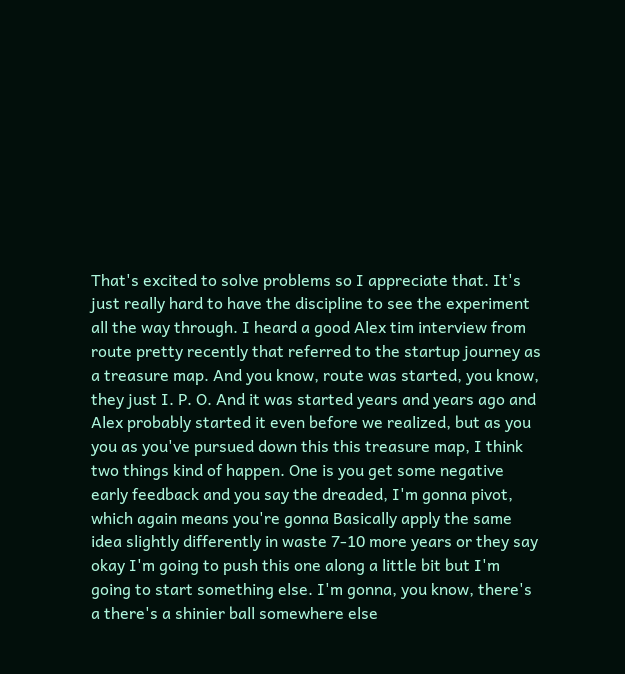That's excited to solve problems so I appreciate that. It's just really hard to have the discipline to see the experiment all the way through. I heard a good Alex tim interview from route pretty recently that referred to the startup journey as a treasure map. And you know, route was started, you know, they just I. P. O. And it was started years and years ago and Alex probably started it even before we realized, but as you you as you've pursued down this this treasure map, I think two things kind of happen. One is you get some negative early feedback and you say the dreaded, I'm gonna pivot, which again means you're gonna Basically apply the same idea slightly differently in waste 7-10 more years or they say okay I'm going to push this one along a little bit but I'm going to start something else. I'm gonna, you know, there's a there's a shinier ball somewhere else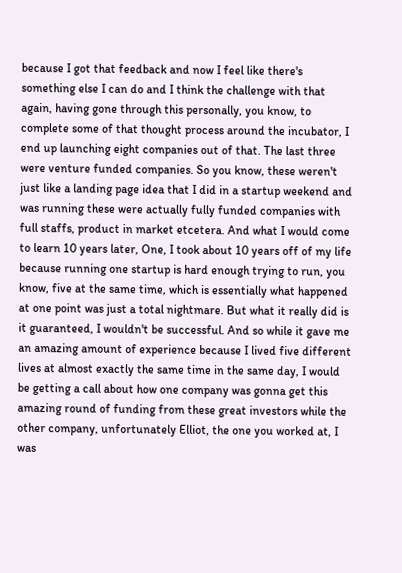because I got that feedback and now I feel like there's something else I can do and I think the challenge with that again, having gone through this personally, you know, to complete some of that thought process around the incubator, I end up launching eight companies out of that. The last three were venture funded companies. So you know, these weren't just like a landing page idea that I did in a startup weekend and was running these were actually fully funded companies with full staffs, product in market etcetera. And what I would come to learn 10 years later, One, I took about 10 years off of my life because running one startup is hard enough trying to run, you know, five at the same time, which is essentially what happened at one point was just a total nightmare. But what it really did is it guaranteed, I wouldn't be successful. And so while it gave me an amazing amount of experience because I lived five different lives at almost exactly the same time in the same day, I would be getting a call about how one company was gonna get this amazing round of funding from these great investors while the other company, unfortunately Elliot, the one you worked at, I was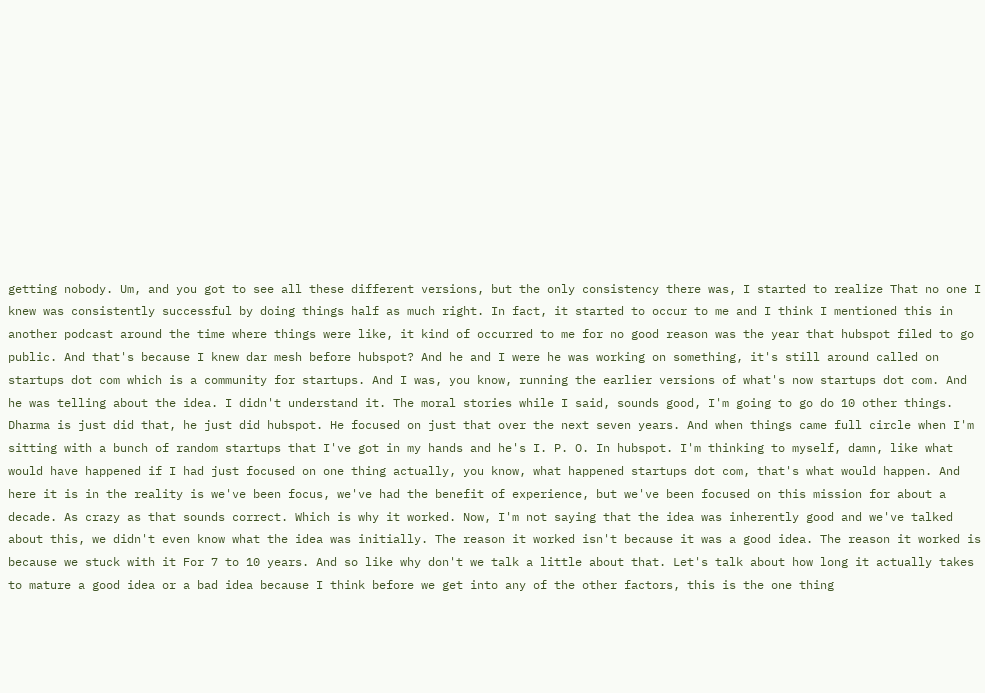getting nobody. Um, and you got to see all these different versions, but the only consistency there was, I started to realize That no one I knew was consistently successful by doing things half as much right. In fact, it started to occur to me and I think I mentioned this in another podcast around the time where things were like, it kind of occurred to me for no good reason was the year that hubspot filed to go public. And that's because I knew dar mesh before hubspot? And he and I were he was working on something, it's still around called on startups dot com which is a community for startups. And I was, you know, running the earlier versions of what's now startups dot com. And he was telling about the idea. I didn't understand it. The moral stories while I said, sounds good, I'm going to go do 10 other things. Dharma is just did that, he just did hubspot. He focused on just that over the next seven years. And when things came full circle when I'm sitting with a bunch of random startups that I've got in my hands and he's I. P. O. In hubspot. I'm thinking to myself, damn, like what would have happened if I had just focused on one thing actually, you know, what happened startups dot com, that's what would happen. And here it is in the reality is we've been focus, we've had the benefit of experience, but we've been focused on this mission for about a decade. As crazy as that sounds correct. Which is why it worked. Now, I'm not saying that the idea was inherently good and we've talked about this, we didn't even know what the idea was initially. The reason it worked isn't because it was a good idea. The reason it worked is because we stuck with it For 7 to 10 years. And so like why don't we talk a little about that. Let's talk about how long it actually takes to mature a good idea or a bad idea because I think before we get into any of the other factors, this is the one thing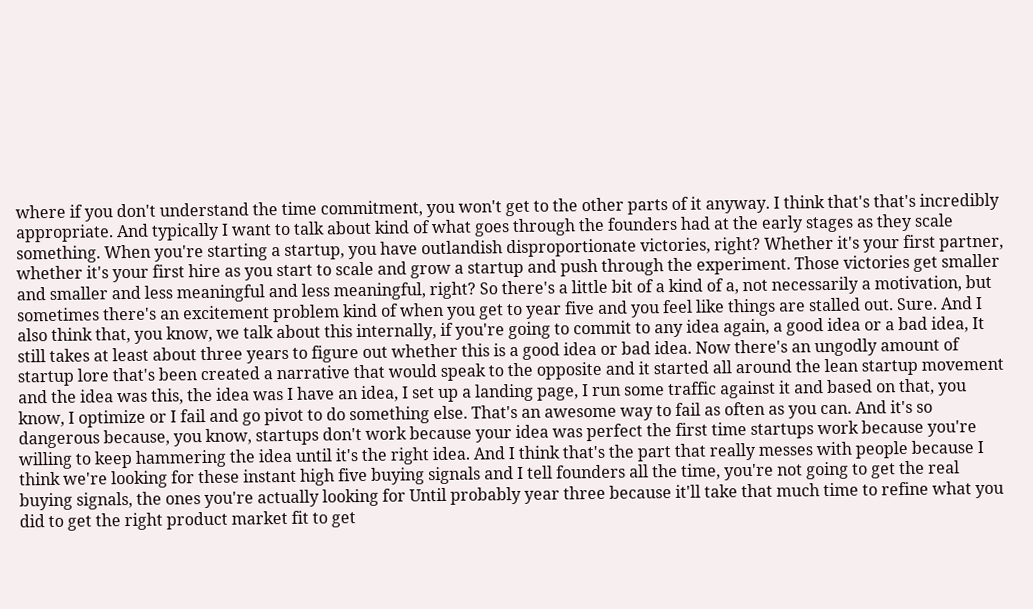where if you don't understand the time commitment, you won't get to the other parts of it anyway. I think that's that's incredibly appropriate. And typically I want to talk about kind of what goes through the founders had at the early stages as they scale something. When you're starting a startup, you have outlandish disproportionate victories, right? Whether it's your first partner, whether it's your first hire as you start to scale and grow a startup and push through the experiment. Those victories get smaller and smaller and less meaningful and less meaningful, right? So there's a little bit of a kind of a, not necessarily a motivation, but sometimes there's an excitement problem kind of when you get to year five and you feel like things are stalled out. Sure. And I also think that, you know, we talk about this internally, if you're going to commit to any idea again, a good idea or a bad idea, It still takes at least about three years to figure out whether this is a good idea or bad idea. Now there's an ungodly amount of startup lore that's been created a narrative that would speak to the opposite and it started all around the lean startup movement and the idea was this, the idea was I have an idea, I set up a landing page, I run some traffic against it and based on that, you know, I optimize or I fail and go pivot to do something else. That's an awesome way to fail as often as you can. And it's so dangerous because, you know, startups don't work because your idea was perfect the first time startups work because you're willing to keep hammering the idea until it's the right idea. And I think that's the part that really messes with people because I think we're looking for these instant high five buying signals and I tell founders all the time, you're not going to get the real buying signals, the ones you're actually looking for Until probably year three because it'll take that much time to refine what you did to get the right product market fit to get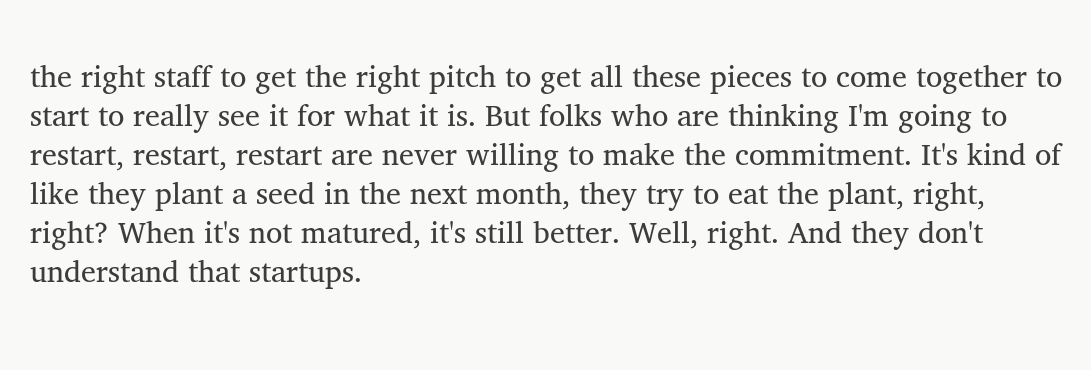the right staff to get the right pitch to get all these pieces to come together to start to really see it for what it is. But folks who are thinking I'm going to restart, restart, restart are never willing to make the commitment. It's kind of like they plant a seed in the next month, they try to eat the plant, right, right? When it's not matured, it's still better. Well, right. And they don't understand that startups.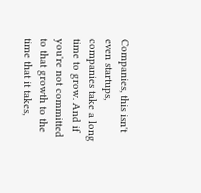Companies, this isn't even startups, companies take a long time to grow. And if you're not committed to that growth to the time that it takes,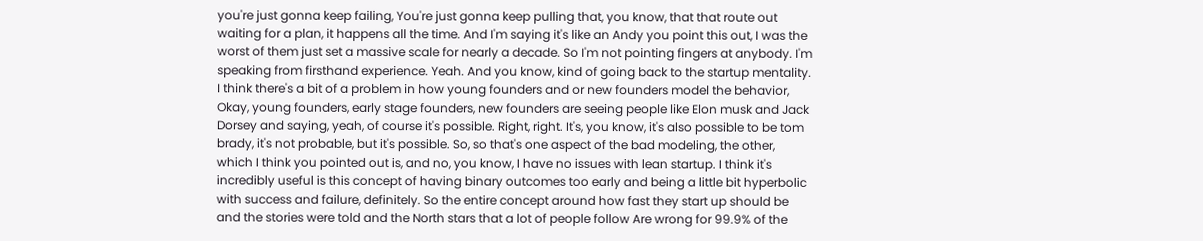you're just gonna keep failing, You're just gonna keep pulling that, you know, that that route out waiting for a plan, it happens all the time. And I'm saying it's like an Andy you point this out, I was the worst of them just set a massive scale for nearly a decade. So I'm not pointing fingers at anybody. I'm speaking from firsthand experience. Yeah. And you know, kind of going back to the startup mentality. I think there's a bit of a problem in how young founders and or new founders model the behavior, Okay, young founders, early stage founders, new founders are seeing people like Elon musk and Jack Dorsey and saying, yeah, of course it's possible. Right, right. It's, you know, it's also possible to be tom brady, it's not probable, but it's possible. So, so that's one aspect of the bad modeling, the other, which I think you pointed out is, and no, you know, I have no issues with lean startup. I think it's incredibly useful is this concept of having binary outcomes too early and being a little bit hyperbolic with success and failure, definitely. So the entire concept around how fast they start up should be and the stories were told and the North stars that a lot of people follow Are wrong for 99.9% of the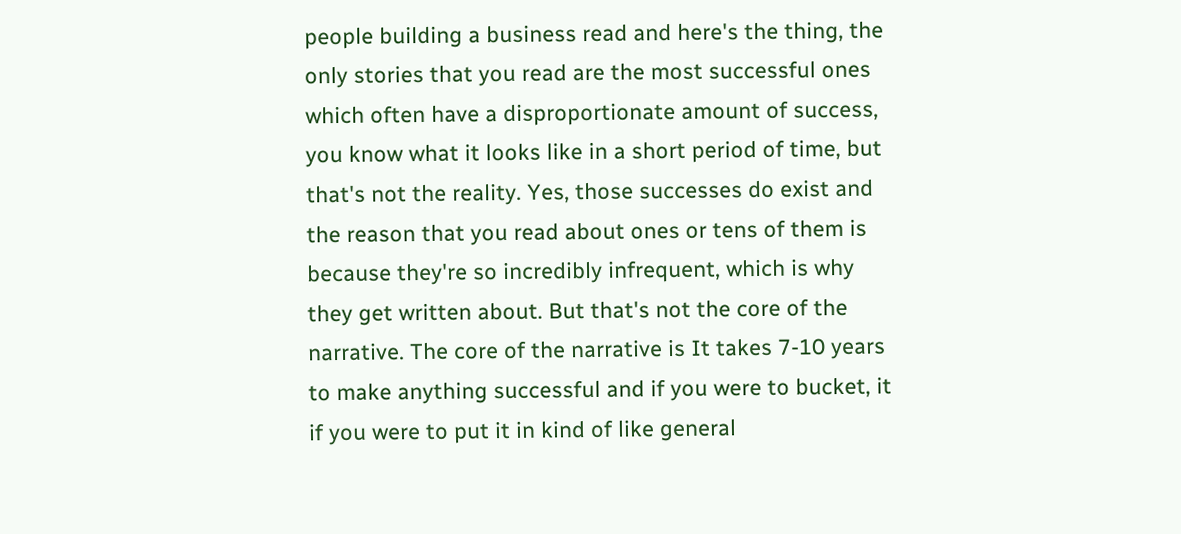people building a business read and here's the thing, the only stories that you read are the most successful ones which often have a disproportionate amount of success, you know what it looks like in a short period of time, but that's not the reality. Yes, those successes do exist and the reason that you read about ones or tens of them is because they're so incredibly infrequent, which is why they get written about. But that's not the core of the narrative. The core of the narrative is It takes 7-10 years to make anything successful and if you were to bucket, it if you were to put it in kind of like general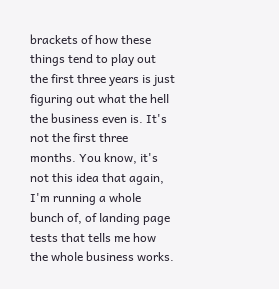brackets of how these things tend to play out the first three years is just figuring out what the hell the business even is. It's not the first three months. You know, it's not this idea that again, I'm running a whole bunch of, of landing page tests that tells me how the whole business works.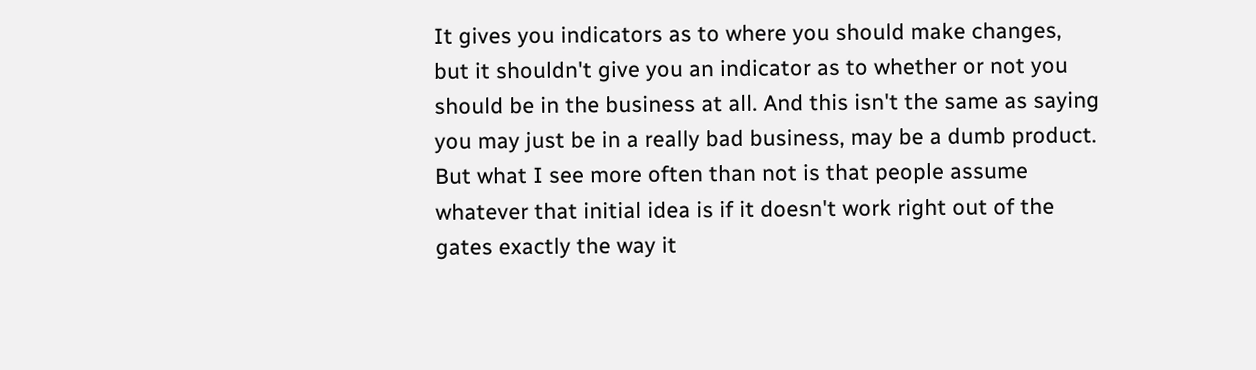It gives you indicators as to where you should make changes, but it shouldn't give you an indicator as to whether or not you should be in the business at all. And this isn't the same as saying you may just be in a really bad business, may be a dumb product. But what I see more often than not is that people assume whatever that initial idea is if it doesn't work right out of the gates exactly the way it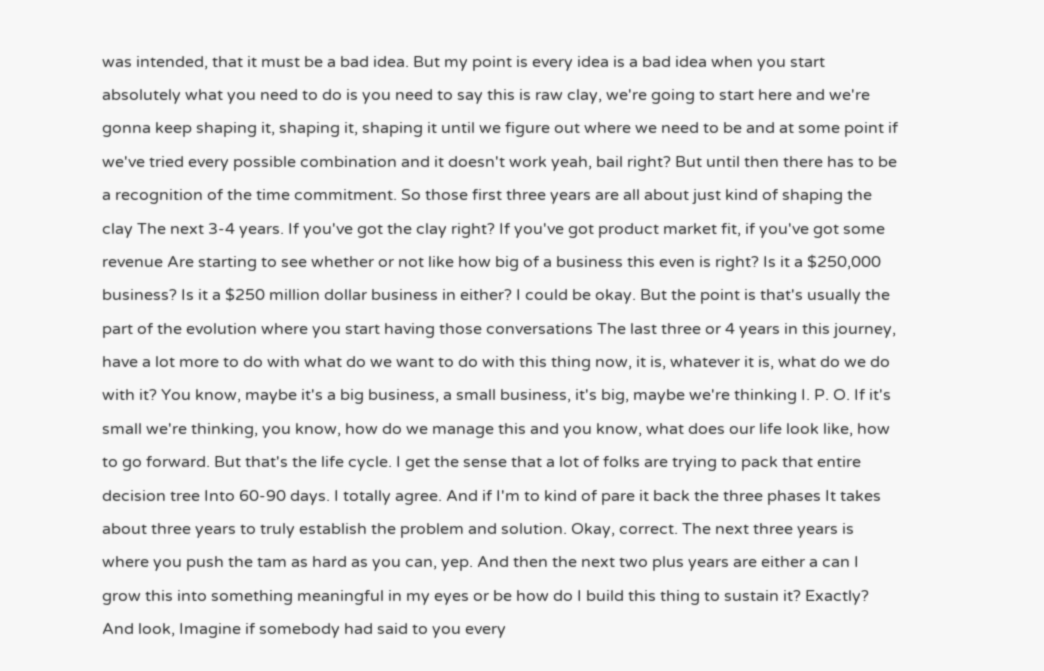was intended, that it must be a bad idea. But my point is every idea is a bad idea when you start absolutely what you need to do is you need to say this is raw clay, we're going to start here and we're gonna keep shaping it, shaping it, shaping it until we figure out where we need to be and at some point if we've tried every possible combination and it doesn't work yeah, bail right? But until then there has to be a recognition of the time commitment. So those first three years are all about just kind of shaping the clay The next 3-4 years. If you've got the clay right? If you've got product market fit, if you've got some revenue Are starting to see whether or not like how big of a business this even is right? Is it a $250,000 business? Is it a $250 million dollar business in either? I could be okay. But the point is that's usually the part of the evolution where you start having those conversations The last three or 4 years in this journey, have a lot more to do with what do we want to do with this thing now, it is, whatever it is, what do we do with it? You know, maybe it's a big business, a small business, it's big, maybe we're thinking I. P. O. If it's small we're thinking, you know, how do we manage this and you know, what does our life look like, how to go forward. But that's the life cycle. I get the sense that a lot of folks are trying to pack that entire decision tree Into 60-90 days. I totally agree. And if I'm to kind of pare it back the three phases It takes about three years to truly establish the problem and solution. Okay, correct. The next three years is where you push the tam as hard as you can, yep. And then the next two plus years are either a can I grow this into something meaningful in my eyes or be how do I build this thing to sustain it? Exactly? And look, Imagine if somebody had said to you every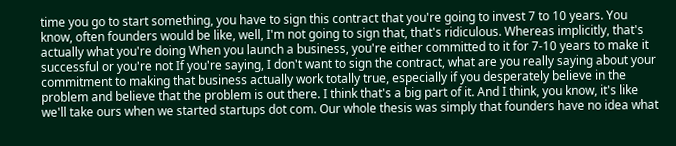time you go to start something, you have to sign this contract that you're going to invest 7 to 10 years. You know, often founders would be like, well, I'm not going to sign that, that's ridiculous. Whereas implicitly, that's actually what you're doing When you launch a business, you're either committed to it for 7-10 years to make it successful or you're not If you're saying, I don't want to sign the contract, what are you really saying about your commitment to making that business actually work totally true, especially if you desperately believe in the problem and believe that the problem is out there. I think that's a big part of it. And I think, you know, it's like we'll take ours when we started startups dot com. Our whole thesis was simply that founders have no idea what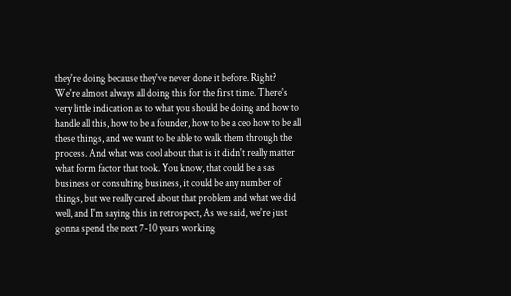they're doing because they've never done it before. Right? We're almost always all doing this for the first time. There's very little indication as to what you should be doing and how to handle all this, how to be a founder, how to be a ceo how to be all these things, and we want to be able to walk them through the process. And what was cool about that is it didn't really matter what form factor that took. You know, that could be a sas business or consulting business, it could be any number of things, but we really cared about that problem and what we did well, and I'm saying this in retrospect, As we said, we're just gonna spend the next 7-10 years working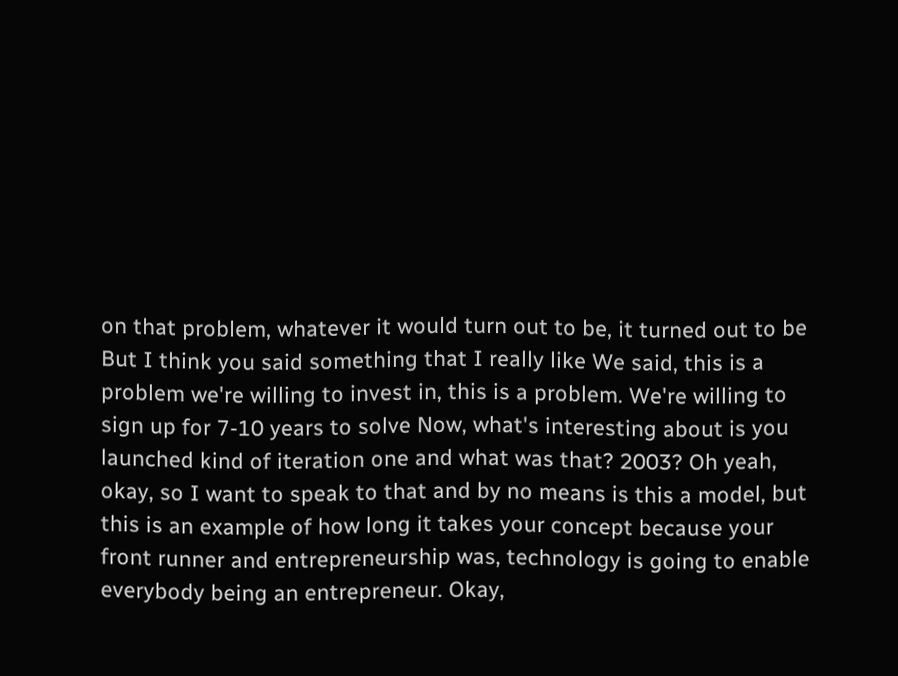on that problem, whatever it would turn out to be, it turned out to be But I think you said something that I really like We said, this is a problem we're willing to invest in, this is a problem. We're willing to sign up for 7-10 years to solve Now, what's interesting about is you launched kind of iteration one and what was that? 2003? Oh yeah, okay, so I want to speak to that and by no means is this a model, but this is an example of how long it takes your concept because your front runner and entrepreneurship was, technology is going to enable everybody being an entrepreneur. Okay,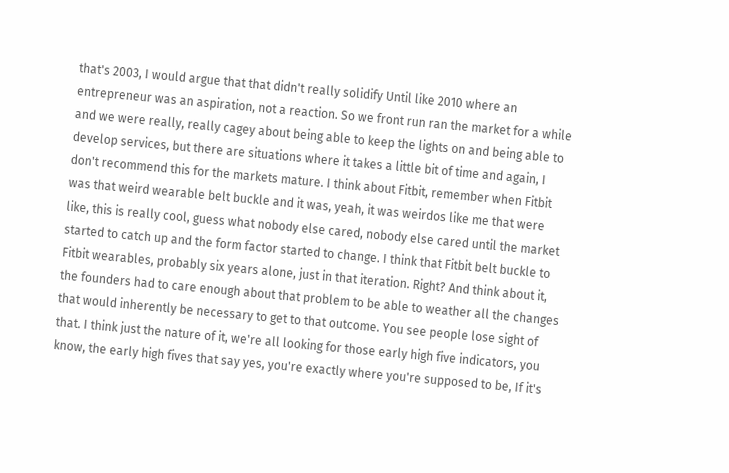that's 2003, I would argue that that didn't really solidify Until like 2010 where an entrepreneur was an aspiration, not a reaction. So we front run ran the market for a while and we were really, really cagey about being able to keep the lights on and being able to develop services, but there are situations where it takes a little bit of time and again, I don't recommend this for the markets mature. I think about Fitbit, remember when Fitbit was that weird wearable belt buckle and it was, yeah, it was weirdos like me that were like, this is really cool, guess what nobody else cared, nobody else cared until the market started to catch up and the form factor started to change. I think that Fitbit belt buckle to Fitbit wearables, probably six years alone, just in that iteration. Right? And think about it, the founders had to care enough about that problem to be able to weather all the changes that would inherently be necessary to get to that outcome. You see people lose sight of that. I think just the nature of it, we're all looking for those early high five indicators, you know, the early high fives that say yes, you're exactly where you're supposed to be, If it's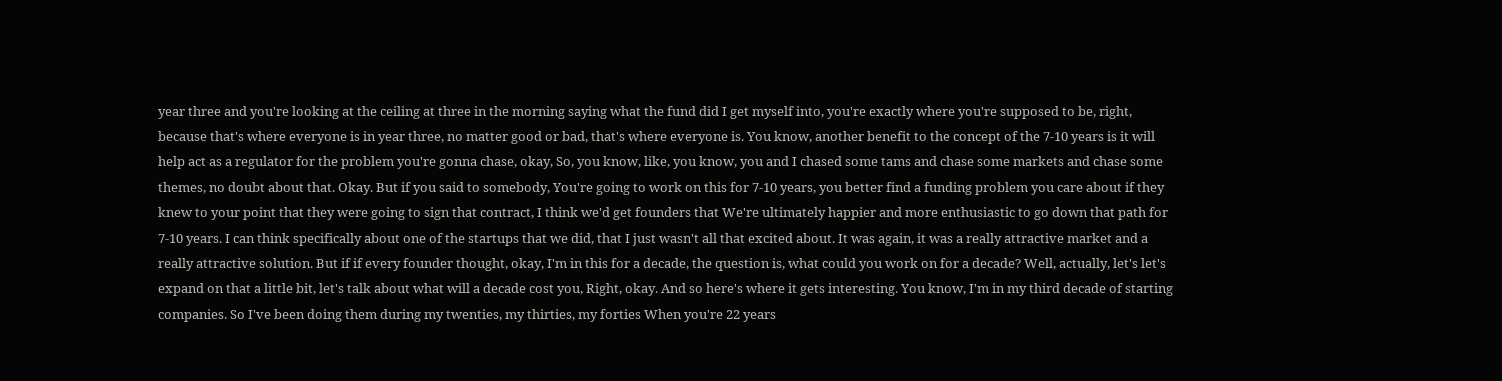year three and you're looking at the ceiling at three in the morning saying what the fund did I get myself into, you're exactly where you're supposed to be, right, because that's where everyone is in year three, no matter good or bad, that's where everyone is. You know, another benefit to the concept of the 7-10 years is it will help act as a regulator for the problem you're gonna chase, okay, So, you know, like, you know, you and I chased some tams and chase some markets and chase some themes, no doubt about that. Okay. But if you said to somebody, You're going to work on this for 7-10 years, you better find a funding problem you care about if they knew to your point that they were going to sign that contract, I think we'd get founders that We're ultimately happier and more enthusiastic to go down that path for 7-10 years. I can think specifically about one of the startups that we did, that I just wasn't all that excited about. It was again, it was a really attractive market and a really attractive solution. But if if every founder thought, okay, I'm in this for a decade, the question is, what could you work on for a decade? Well, actually, let's let's expand on that a little bit, let's talk about what will a decade cost you, Right, okay. And so here's where it gets interesting. You know, I'm in my third decade of starting companies. So I've been doing them during my twenties, my thirties, my forties When you're 22 years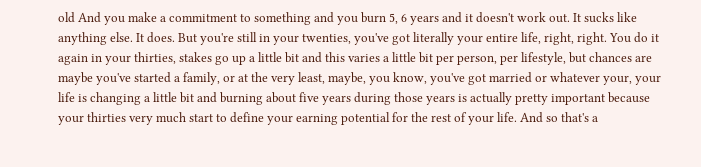old And you make a commitment to something and you burn 5, 6 years and it doesn't work out. It sucks like anything else. It does. But you're still in your twenties, you've got literally your entire life, right, right. You do it again in your thirties, stakes go up a little bit and this varies a little bit per person, per lifestyle, but chances are maybe you've started a family, or at the very least, maybe, you know, you've got married or whatever your, your life is changing a little bit and burning about five years during those years is actually pretty important because your thirties very much start to define your earning potential for the rest of your life. And so that's a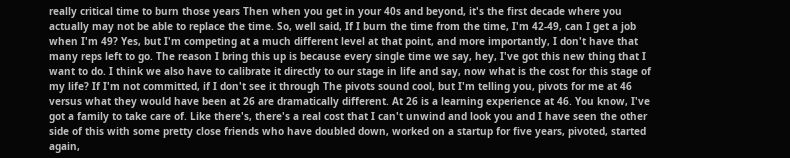really critical time to burn those years Then when you get in your 40s and beyond, it's the first decade where you actually may not be able to replace the time. So, well said, If I burn the time from the time, I'm 42-49, can I get a job when I'm 49? Yes, but I'm competing at a much different level at that point, and more importantly, I don't have that many reps left to go. The reason I bring this up is because every single time we say, hey, I've got this new thing that I want to do. I think we also have to calibrate it directly to our stage in life and say, now what is the cost for this stage of my life? If I'm not committed, if I don't see it through The pivots sound cool, but I'm telling you, pivots for me at 46 versus what they would have been at 26 are dramatically different. At 26 is a learning experience at 46. You know, I've got a family to take care of. Like there's, there's a real cost that I can't unwind and look you and I have seen the other side of this with some pretty close friends who have doubled down, worked on a startup for five years, pivoted, started again,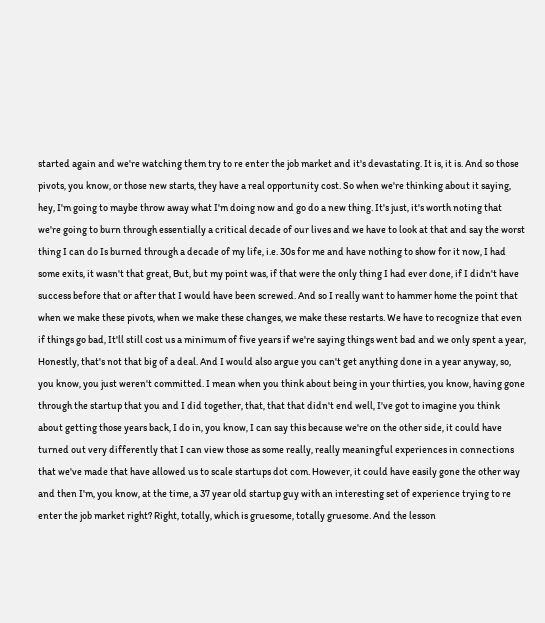started again and we're watching them try to re enter the job market and it's devastating. It is, it is. And so those pivots, you know, or those new starts, they have a real opportunity cost. So when we're thinking about it saying, hey, I'm going to maybe throw away what I'm doing now and go do a new thing. It's just, it's worth noting that we're going to burn through essentially a critical decade of our lives and we have to look at that and say the worst thing I can do Is burned through a decade of my life, i.e. 30s for me and have nothing to show for it now, I had some exits, it wasn't that great, But, but my point was, if that were the only thing I had ever done, if I didn't have success before that or after that I would have been screwed. And so I really want to hammer home the point that when we make these pivots, when we make these changes, we make these restarts. We have to recognize that even if things go bad, It'll still cost us a minimum of five years if we're saying things went bad and we only spent a year, Honestly, that's not that big of a deal. And I would also argue you can't get anything done in a year anyway, so, you know, you just weren't committed. I mean when you think about being in your thirties, you know, having gone through the startup that you and I did together, that, that that didn't end well, I've got to imagine you think about getting those years back, I do in, you know, I can say this because we're on the other side, it could have turned out very differently that I can view those as some really, really meaningful experiences in connections that we've made that have allowed us to scale startups dot com. However, it could have easily gone the other way and then I'm, you know, at the time, a 37 year old startup guy with an interesting set of experience trying to re enter the job market right? Right, totally, which is gruesome, totally gruesome. And the lesson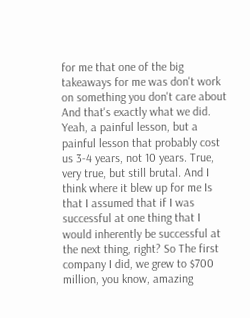for me that one of the big takeaways for me was don't work on something you don't care about And that's exactly what we did. Yeah, a painful lesson, but a painful lesson that probably cost us 3-4 years, not 10 years. True, very true, but still brutal. And I think where it blew up for me Is that I assumed that if I was successful at one thing that I would inherently be successful at the next thing, right? So The first company I did, we grew to $700 million, you know, amazing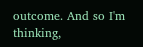outcome. And so I'm thinking,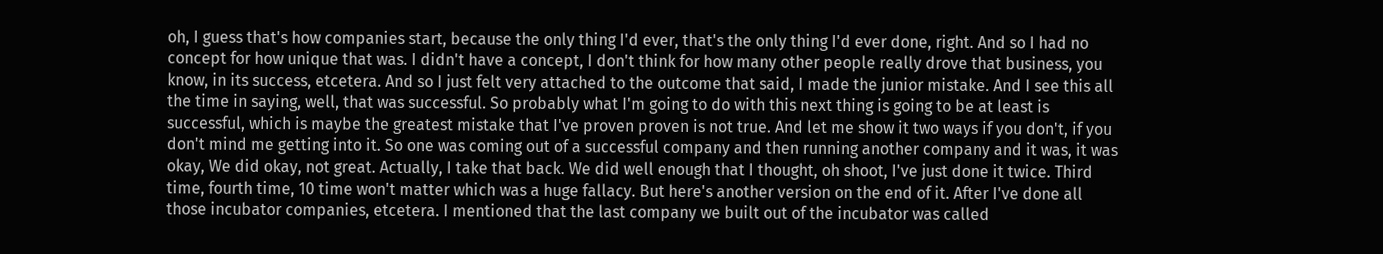oh, I guess that's how companies start, because the only thing I'd ever, that's the only thing I'd ever done, right. And so I had no concept for how unique that was. I didn't have a concept, I don't think for how many other people really drove that business, you know, in its success, etcetera. And so I just felt very attached to the outcome that said, I made the junior mistake. And I see this all the time in saying, well, that was successful. So probably what I'm going to do with this next thing is going to be at least is successful, which is maybe the greatest mistake that I've proven proven is not true. And let me show it two ways if you don't, if you don't mind me getting into it. So one was coming out of a successful company and then running another company and it was, it was okay, We did okay, not great. Actually, I take that back. We did well enough that I thought, oh shoot, I've just done it twice. Third time, fourth time, 10 time won't matter which was a huge fallacy. But here's another version on the end of it. After I've done all those incubator companies, etcetera. I mentioned that the last company we built out of the incubator was called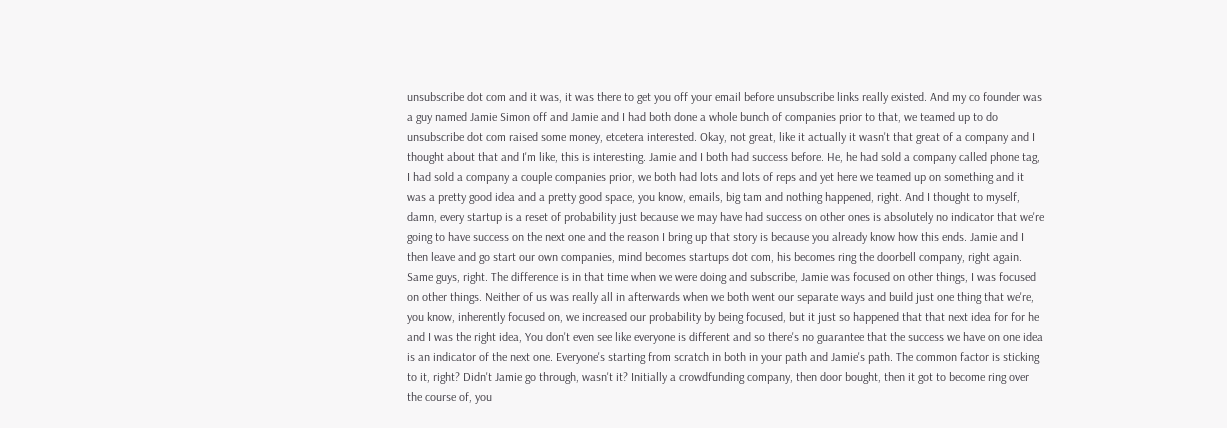unsubscribe dot com and it was, it was there to get you off your email before unsubscribe links really existed. And my co founder was a guy named Jamie Simon off and Jamie and I had both done a whole bunch of companies prior to that, we teamed up to do unsubscribe dot com raised some money, etcetera interested. Okay, not great, like it actually it wasn't that great of a company and I thought about that and I'm like, this is interesting. Jamie and I both had success before. He, he had sold a company called phone tag, I had sold a company a couple companies prior, we both had lots and lots of reps and yet here we teamed up on something and it was a pretty good idea and a pretty good space, you know, emails, big tam and nothing happened, right. And I thought to myself, damn, every startup is a reset of probability just because we may have had success on other ones is absolutely no indicator that we're going to have success on the next one and the reason I bring up that story is because you already know how this ends. Jamie and I then leave and go start our own companies, mind becomes startups dot com, his becomes ring the doorbell company, right again. Same guys, right. The difference is in that time when we were doing and subscribe, Jamie was focused on other things, I was focused on other things. Neither of us was really all in afterwards when we both went our separate ways and build just one thing that we're, you know, inherently focused on, we increased our probability by being focused, but it just so happened that that next idea for for he and I was the right idea, You don't even see like everyone is different and so there's no guarantee that the success we have on one idea is an indicator of the next one. Everyone's starting from scratch in both in your path and Jamie's path. The common factor is sticking to it, right? Didn't Jamie go through, wasn't it? Initially a crowdfunding company, then door bought, then it got to become ring over the course of, you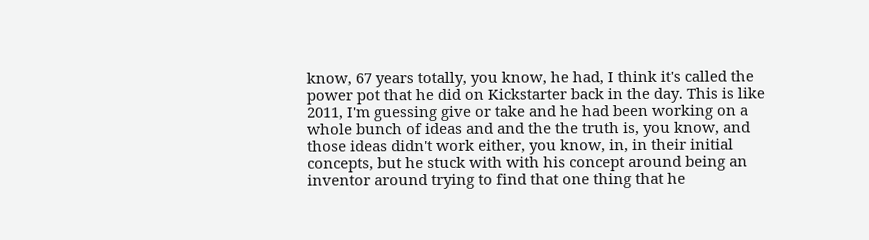know, 67 years totally, you know, he had, I think it's called the power pot that he did on Kickstarter back in the day. This is like 2011, I'm guessing give or take and he had been working on a whole bunch of ideas and and the the truth is, you know, and those ideas didn't work either, you know, in, in their initial concepts, but he stuck with with his concept around being an inventor around trying to find that one thing that he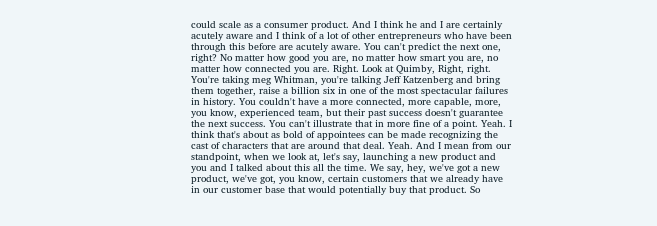could scale as a consumer product. And I think he and I are certainly acutely aware and I think of a lot of other entrepreneurs who have been through this before are acutely aware. You can't predict the next one, right? No matter how good you are, no matter how smart you are, no matter how connected you are. Right. Look at Quimby, Right, right. You're taking meg Whitman, you're talking Jeff Katzenberg and bring them together, raise a billion six in one of the most spectacular failures in history. You couldn't have a more connected, more capable, more, you know, experienced team, but their past success doesn't guarantee the next success. You can't illustrate that in more fine of a point. Yeah. I think that's about as bold of appointees can be made recognizing the cast of characters that are around that deal. Yeah. And I mean from our standpoint, when we look at, let's say, launching a new product and you and I talked about this all the time. We say, hey, we've got a new product, we've got, you know, certain customers that we already have in our customer base that would potentially buy that product. So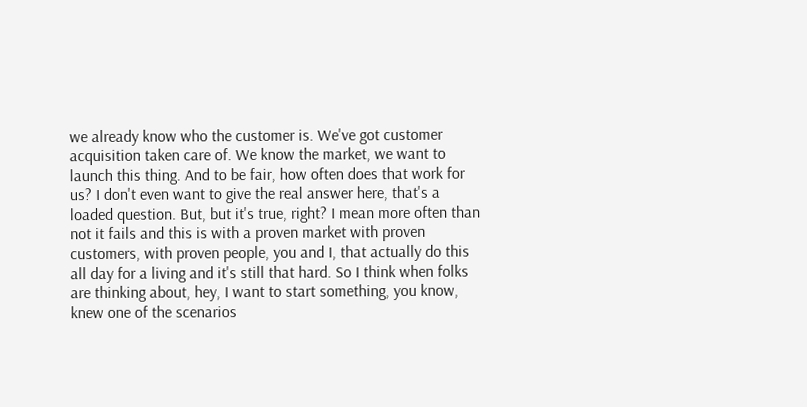we already know who the customer is. We've got customer acquisition taken care of. We know the market, we want to launch this thing. And to be fair, how often does that work for us? I don't even want to give the real answer here, that's a loaded question. But, but it's true, right? I mean more often than not it fails and this is with a proven market with proven customers, with proven people, you and I, that actually do this all day for a living and it's still that hard. So I think when folks are thinking about, hey, I want to start something, you know, knew one of the scenarios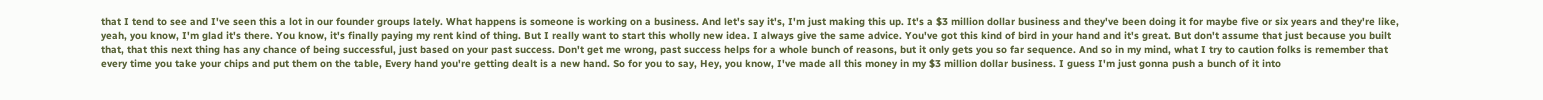that I tend to see and I've seen this a lot in our founder groups lately. What happens is someone is working on a business. And let's say it's, I'm just making this up. It's a $3 million dollar business and they've been doing it for maybe five or six years and they're like, yeah, you know, I'm glad it's there. You know, it's finally paying my rent kind of thing. But I really want to start this wholly new idea. I always give the same advice. You've got this kind of bird in your hand and it's great. But don't assume that just because you built that, that this next thing has any chance of being successful, just based on your past success. Don't get me wrong, past success helps for a whole bunch of reasons, but it only gets you so far sequence. And so in my mind, what I try to caution folks is remember that every time you take your chips and put them on the table, Every hand you're getting dealt is a new hand. So for you to say, Hey, you know, I've made all this money in my $3 million dollar business. I guess I'm just gonna push a bunch of it into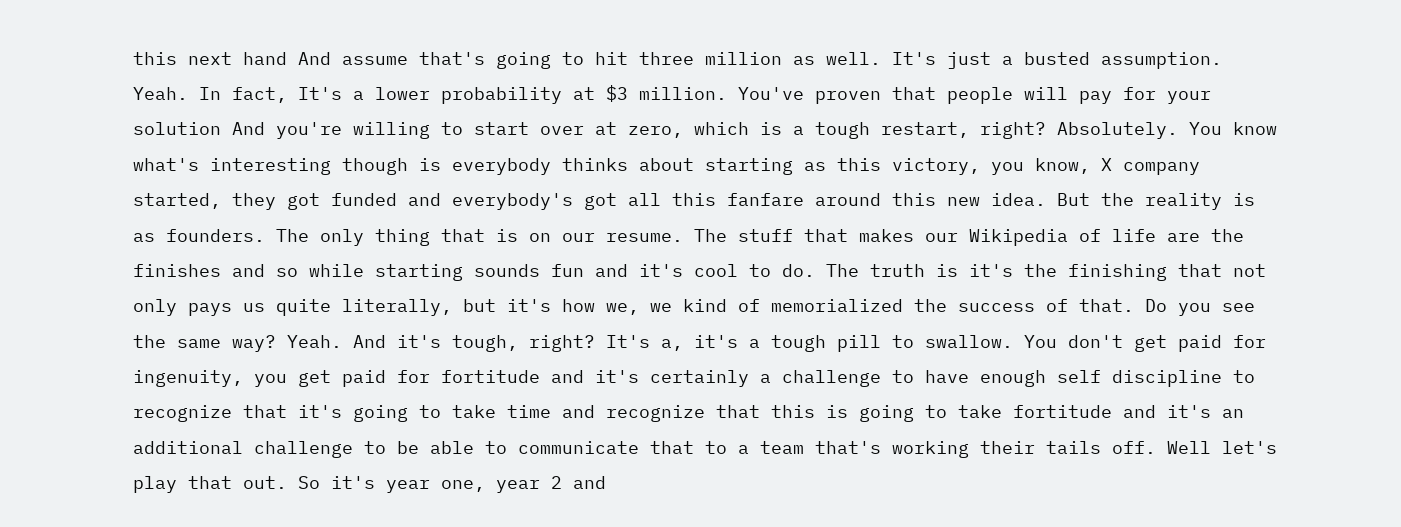this next hand And assume that's going to hit three million as well. It's just a busted assumption. Yeah. In fact, It's a lower probability at $3 million. You've proven that people will pay for your solution And you're willing to start over at zero, which is a tough restart, right? Absolutely. You know what's interesting though is everybody thinks about starting as this victory, you know, X company started, they got funded and everybody's got all this fanfare around this new idea. But the reality is as founders. The only thing that is on our resume. The stuff that makes our Wikipedia of life are the finishes and so while starting sounds fun and it's cool to do. The truth is it's the finishing that not only pays us quite literally, but it's how we, we kind of memorialized the success of that. Do you see the same way? Yeah. And it's tough, right? It's a, it's a tough pill to swallow. You don't get paid for ingenuity, you get paid for fortitude and it's certainly a challenge to have enough self discipline to recognize that it's going to take time and recognize that this is going to take fortitude and it's an additional challenge to be able to communicate that to a team that's working their tails off. Well let's play that out. So it's year one, year 2 and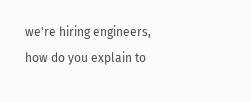we're hiring engineers, how do you explain to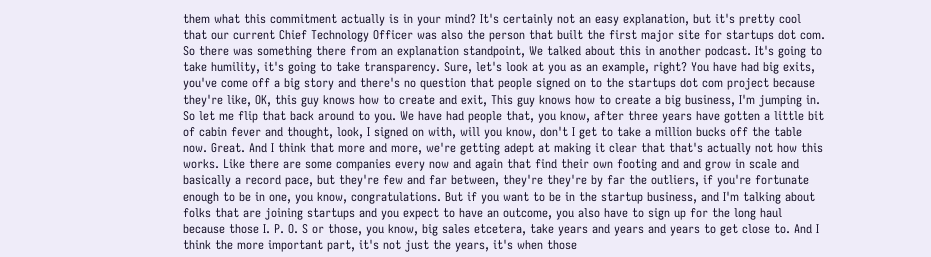them what this commitment actually is in your mind? It's certainly not an easy explanation, but it's pretty cool that our current Chief Technology Officer was also the person that built the first major site for startups dot com. So there was something there from an explanation standpoint, We talked about this in another podcast. It's going to take humility, it's going to take transparency. Sure, let's look at you as an example, right? You have had big exits, you've come off a big story and there's no question that people signed on to the startups dot com project because they're like, OK, this guy knows how to create and exit, This guy knows how to create a big business, I'm jumping in. So let me flip that back around to you. We have had people that, you know, after three years have gotten a little bit of cabin fever and thought, look, I signed on with, will you know, don't I get to take a million bucks off the table now. Great. And I think that more and more, we're getting adept at making it clear that that's actually not how this works. Like there are some companies every now and again that find their own footing and and grow in scale and basically a record pace, but they're few and far between, they're they're by far the outliers, if you're fortunate enough to be in one, you know, congratulations. But if you want to be in the startup business, and I'm talking about folks that are joining startups and you expect to have an outcome, you also have to sign up for the long haul because those I. P. O. S or those, you know, big sales etcetera, take years and years and years to get close to. And I think the more important part, it's not just the years, it's when those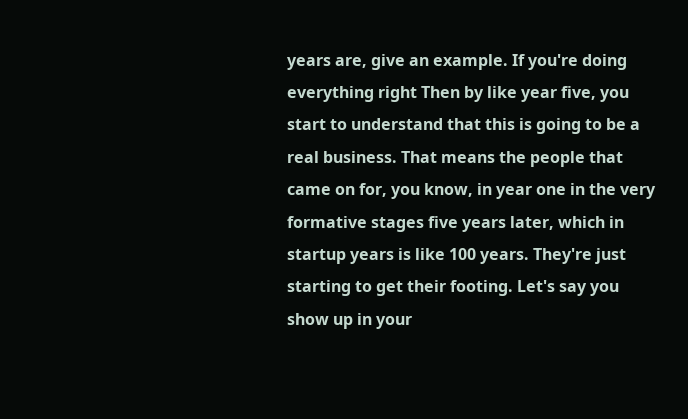years are, give an example. If you're doing everything right Then by like year five, you start to understand that this is going to be a real business. That means the people that came on for, you know, in year one in the very formative stages five years later, which in startup years is like 100 years. They're just starting to get their footing. Let's say you show up in your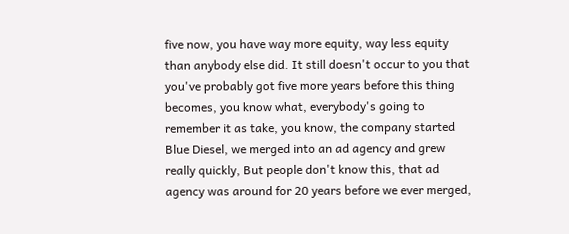five now, you have way more equity, way less equity than anybody else did. It still doesn't occur to you that you've probably got five more years before this thing becomes, you know what, everybody's going to remember it as take, you know, the company started Blue Diesel, we merged into an ad agency and grew really quickly, But people don't know this, that ad agency was around for 20 years before we ever merged,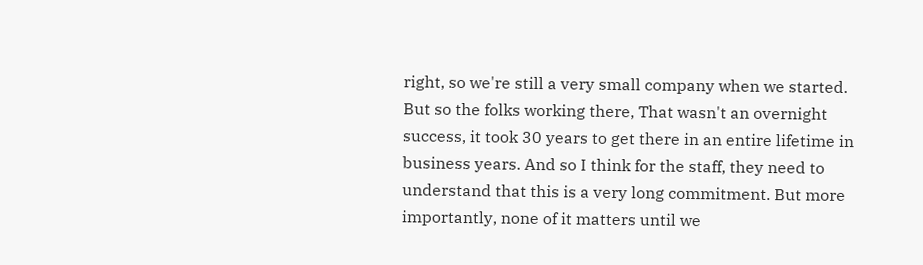right, so we're still a very small company when we started. But so the folks working there, That wasn't an overnight success, it took 30 years to get there in an entire lifetime in business years. And so I think for the staff, they need to understand that this is a very long commitment. But more importantly, none of it matters until we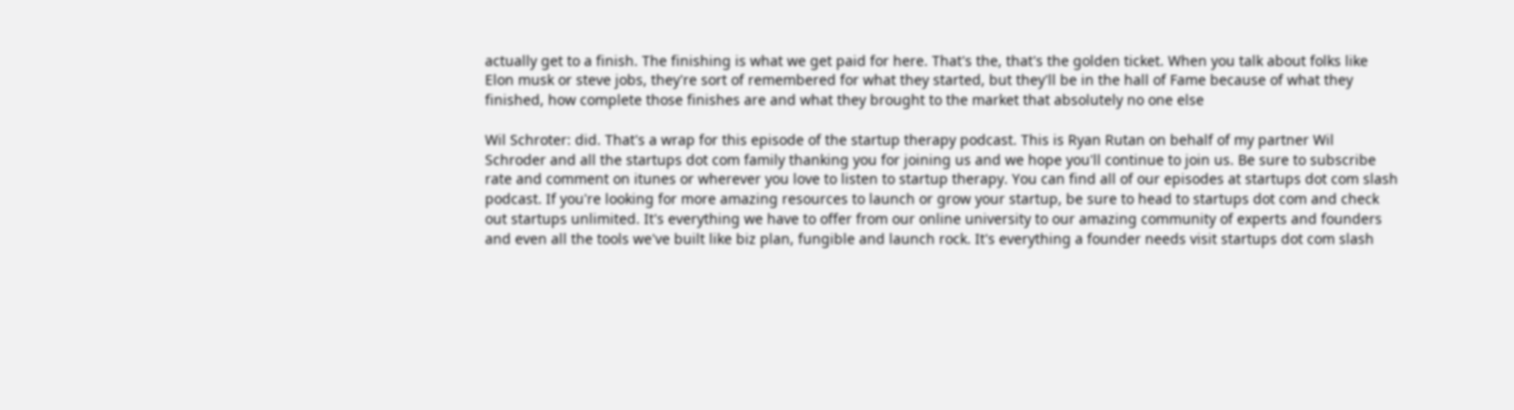actually get to a finish. The finishing is what we get paid for here. That's the, that's the golden ticket. When you talk about folks like Elon musk or steve jobs, they're sort of remembered for what they started, but they'll be in the hall of Fame because of what they finished, how complete those finishes are and what they brought to the market that absolutely no one else

Wil Schroter: did. That's a wrap for this episode of the startup therapy podcast. This is Ryan Rutan on behalf of my partner Wil Schroder and all the startups dot com family thanking you for joining us and we hope you'll continue to join us. Be sure to subscribe rate and comment on itunes or wherever you love to listen to startup therapy. You can find all of our episodes at startups dot com slash podcast. If you're looking for more amazing resources to launch or grow your startup, be sure to head to startups dot com and check out startups unlimited. It's everything we have to offer from our online university to our amazing community of experts and founders and even all the tools we've built like biz plan, fungible and launch rock. It's everything a founder needs visit startups dot com slash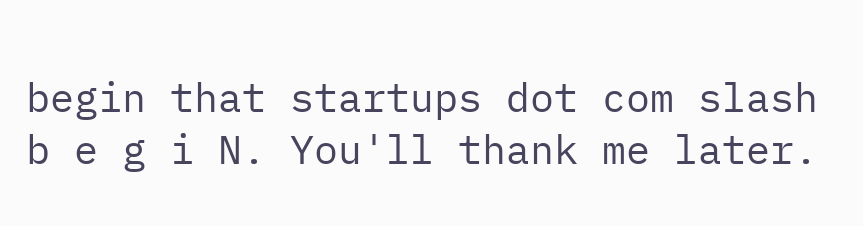begin that startups dot com slash b e g i N. You'll thank me later.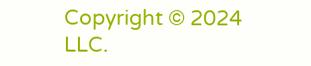Copyright © 2024 LLC.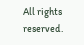All rights reserved.